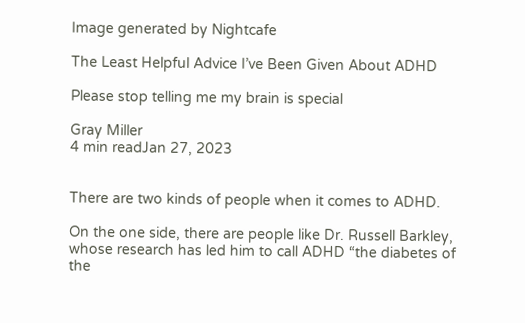Image generated by Nightcafe

The Least Helpful Advice I’ve Been Given About ADHD

Please stop telling me my brain is special

Gray Miller
4 min readJan 27, 2023


There are two kinds of people when it comes to ADHD.

On the one side, there are people like Dr. Russell Barkley, whose research has led him to call ADHD “the diabetes of the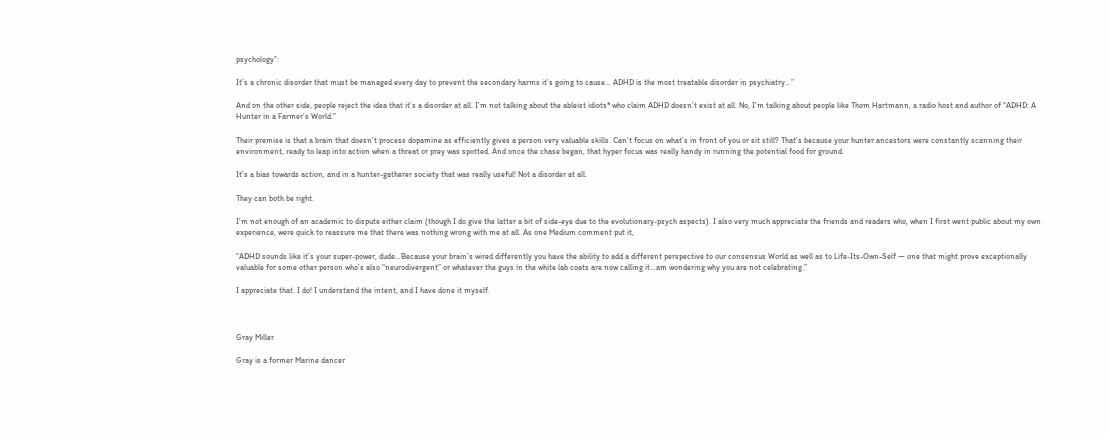psychology”:

It’s a chronic disorder that must be managed every day to prevent the secondary harms it’s going to cause… ADHD is the most treatable disorder in psychiatry…”

And on the other side, people reject the idea that it’s a disorder at all. I’m not talking about the ableist idiots* who claim ADHD doesn’t exist at all. No, I’m talking about people like Thom Hartmann, a radio host and author of “ADHD: A Hunter in a Farmer’s World.”

Their premise is that a brain that doesn’t process dopamine as efficiently gives a person very valuable skills. Can’t focus on what’s in front of you or sit still? That’s because your hunter ancestors were constantly scanning their environment, ready to leap into action when a threat or prey was spotted. And once the chase began, that hyper focus was really handy in running the potential food for ground.

It’s a bias towards action, and in a hunter-gatherer society that was really useful! Not a disorder at all.

They can both be right.

I’m not enough of an academic to dispute either claim (though I do give the latter a bit of side-eye due to the evolutionary-psych aspects). I also very much appreciate the friends and readers who, when I first went public about my own experience, were quick to reassure me that there was nothing wrong with me at all. As one Medium comment put it,

“ADHD sounds like it’s your super-power, dude…Because your brain’s wired differently you have the ability to add a different perspective to our consensus World as well as to Life-Its-Own-Self — one that might prove exceptionally valuable for some other person who’s also “neurodivergent” or whatever the guys in the white lab coats are now calling it…am wondering why you are not celebrating.”

I appreciate that. I do! I understand the intent, and I have done it myself.



Gray Miller

Gray is a former Marine dancer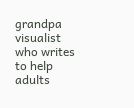grandpa visualist who writes to help adults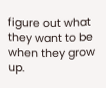figure out what they want to be when they grow up.